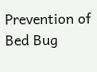Prevention of Bed Bug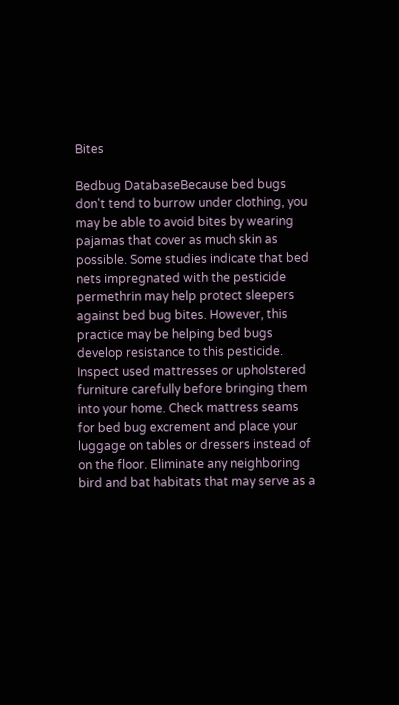Bites

Bedbug DatabaseBecause bed bugs don't tend to burrow under clothing, you may be able to avoid bites by wearing pajamas that cover as much skin as possible. Some studies indicate that bed nets impregnated with the pesticide permethrin may help protect sleepers against bed bug bites. However, this practice may be helping bed bugs develop resistance to this pesticide. Inspect used mattresses or upholstered furniture carefully before bringing them into your home. Check mattress seams for bed bug excrement and place your luggage on tables or dressers instead of on the floor. Eliminate any neighboring bird and bat habitats that may serve as a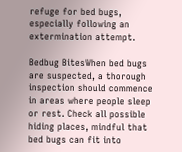refuge for bed bugs, especially following an extermination attempt.

Bedbug BitesWhen bed bugs are suspected, a thorough inspection should commence in areas where people sleep or rest. Check all possible hiding places, mindful that bed bugs can fit into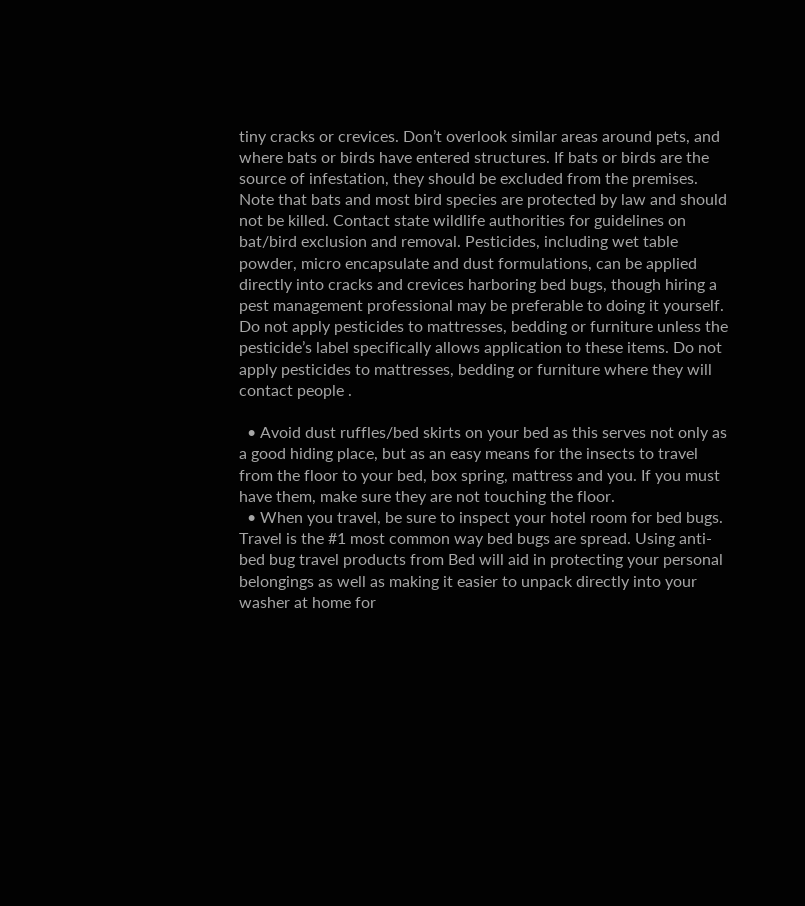tiny cracks or crevices. Don’t overlook similar areas around pets, and where bats or birds have entered structures. If bats or birds are the source of infestation, they should be excluded from the premises. Note that bats and most bird species are protected by law and should not be killed. Contact state wildlife authorities for guidelines on bat/bird exclusion and removal. Pesticides, including wet table powder, micro encapsulate and dust formulations, can be applied directly into cracks and crevices harboring bed bugs, though hiring a pest management professional may be preferable to doing it yourself. Do not apply pesticides to mattresses, bedding or furniture unless the pesticide’s label specifically allows application to these items. Do not apply pesticides to mattresses, bedding or furniture where they will contact people .

  • Avoid dust ruffles/bed skirts on your bed as this serves not only as a good hiding place, but as an easy means for the insects to travel from the floor to your bed, box spring, mattress and you. If you must have them, make sure they are not touching the floor.
  • When you travel, be sure to inspect your hotel room for bed bugs. Travel is the #1 most common way bed bugs are spread. Using anti-bed bug travel products from Bed will aid in protecting your personal belongings as well as making it easier to unpack directly into your washer at home for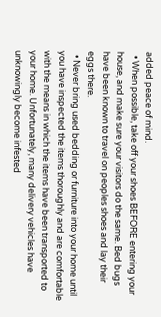added peace of mind.
  • When possible, take off your shoes BEFORE entering your house, and make sure your visitors do the same. Bed bugs have been known to travel on peoples shoes and lay their eggs there.
  • Never bring used bedding or furniture into your home until you have inspected the items thoroughly and are comfortable with the means in which the items have been transported to your home. Unfortunately, many delivery vehicles have unknowingly become infested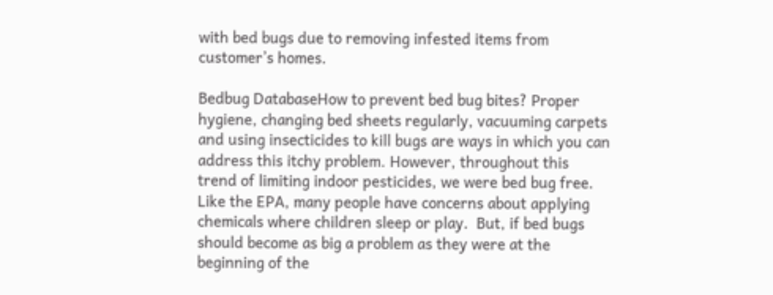with bed bugs due to removing infested items from customer’s homes.

Bedbug DatabaseHow to prevent bed bug bites? Proper hygiene, changing bed sheets regularly, vacuuming carpets and using insecticides to kill bugs are ways in which you can address this itchy problem. However, throughout this trend of limiting indoor pesticides, we were bed bug free. Like the EPA, many people have concerns about applying chemicals where children sleep or play.  But, if bed bugs should become as big a problem as they were at the beginning of the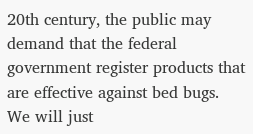20th century, the public may demand that the federal government register products that are effective against bed bugs.  We will just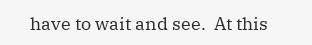have to wait and see.  At this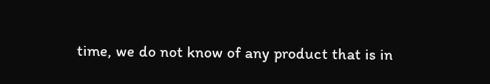time, we do not know of any product that is in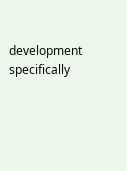development specifically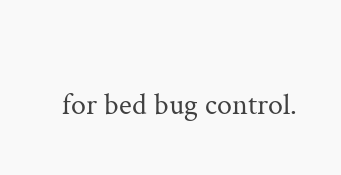for bed bug control.